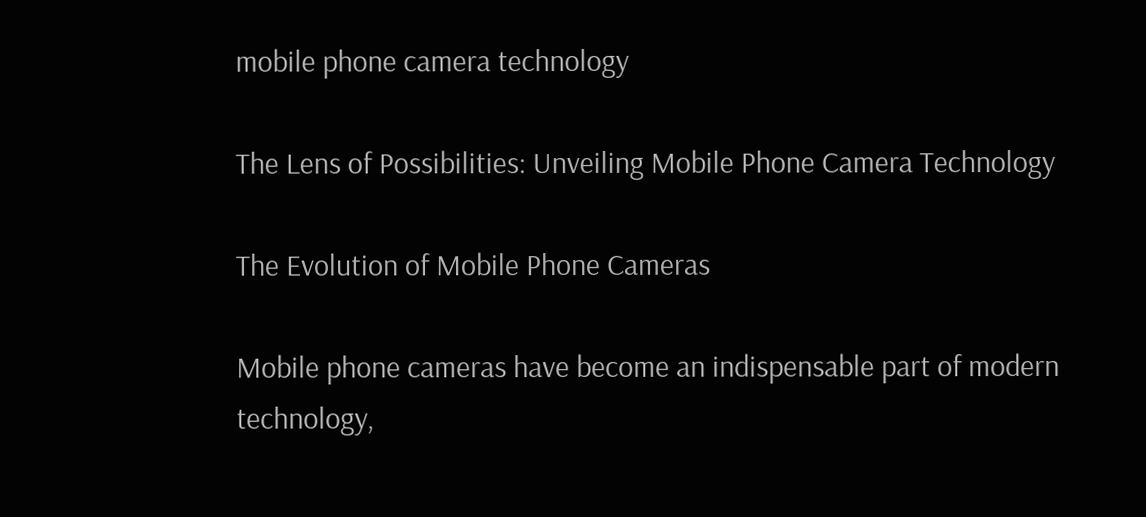mobile phone camera technology

The Lens of Possibilities: Unveiling Mobile Phone Camera Technology

The Evolution of Mobile Phone Cameras

Mobile phone cameras have become an indispensable part of modern technology,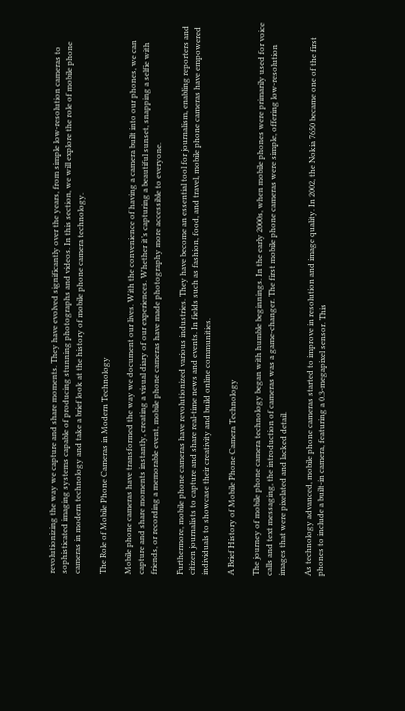revolutionizing the way we capture and share moments. They have evolved significantly over the years, from simple low-resolution cameras to sophisticated imaging systems capable of producing stunning photographs and videos. In this section, we will explore the role of mobile phone cameras in modern technology and take a brief look at the history of mobile phone camera technology.

The Role of Mobile Phone Cameras in Modern Technology

Mobile phone cameras have transformed the way we document our lives. With the convenience of having a camera built into our phones, we can capture and share moments instantly, creating a visual diary of our experiences. Whether it’s capturing a beautiful sunset, snapping a selfie with friends, or recording a memorable event, mobile phone cameras have made photography more accessible to everyone.

Furthermore, mobile phone cameras have revolutionized various industries. They have become an essential tool for journalism, enabling reporters and citizen journalists to capture and share real-time news and events. In fields such as fashion, food, and travel, mobile phone cameras have empowered individuals to showcase their creativity and build online communities.

A Brief History of Mobile Phone Camera Technology

The journey of mobile phone camera technology began with humble beginnings. In the early 2000s, when mobile phones were primarily used for voice calls and text messaging, the introduction of cameras was a game-changer. The first mobile phone cameras were simple, offering low-resolution images that were pixelated and lacked detail.

As technology advanced, mobile phone cameras started to improve in resolution and image quality. In 2002, the Nokia 7650 became one of the first phones to include a built-in camera, featuring a 0.3-megapixel sensor. This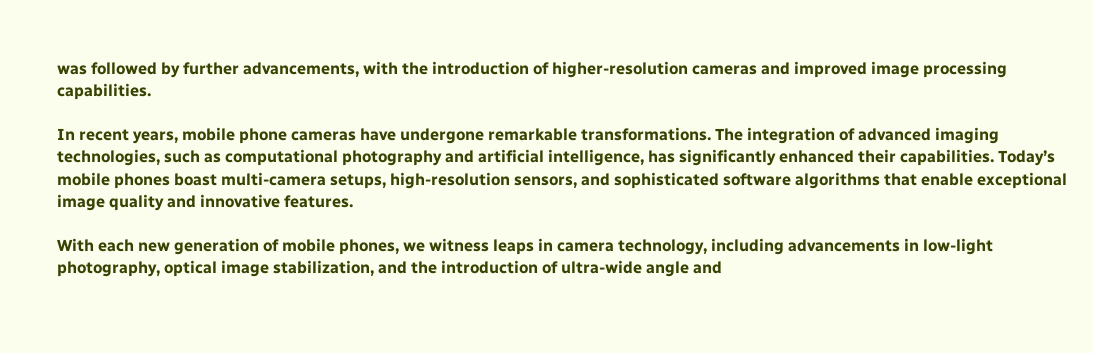was followed by further advancements, with the introduction of higher-resolution cameras and improved image processing capabilities.

In recent years, mobile phone cameras have undergone remarkable transformations. The integration of advanced imaging technologies, such as computational photography and artificial intelligence, has significantly enhanced their capabilities. Today’s mobile phones boast multi-camera setups, high-resolution sensors, and sophisticated software algorithms that enable exceptional image quality and innovative features.

With each new generation of mobile phones, we witness leaps in camera technology, including advancements in low-light photography, optical image stabilization, and the introduction of ultra-wide angle and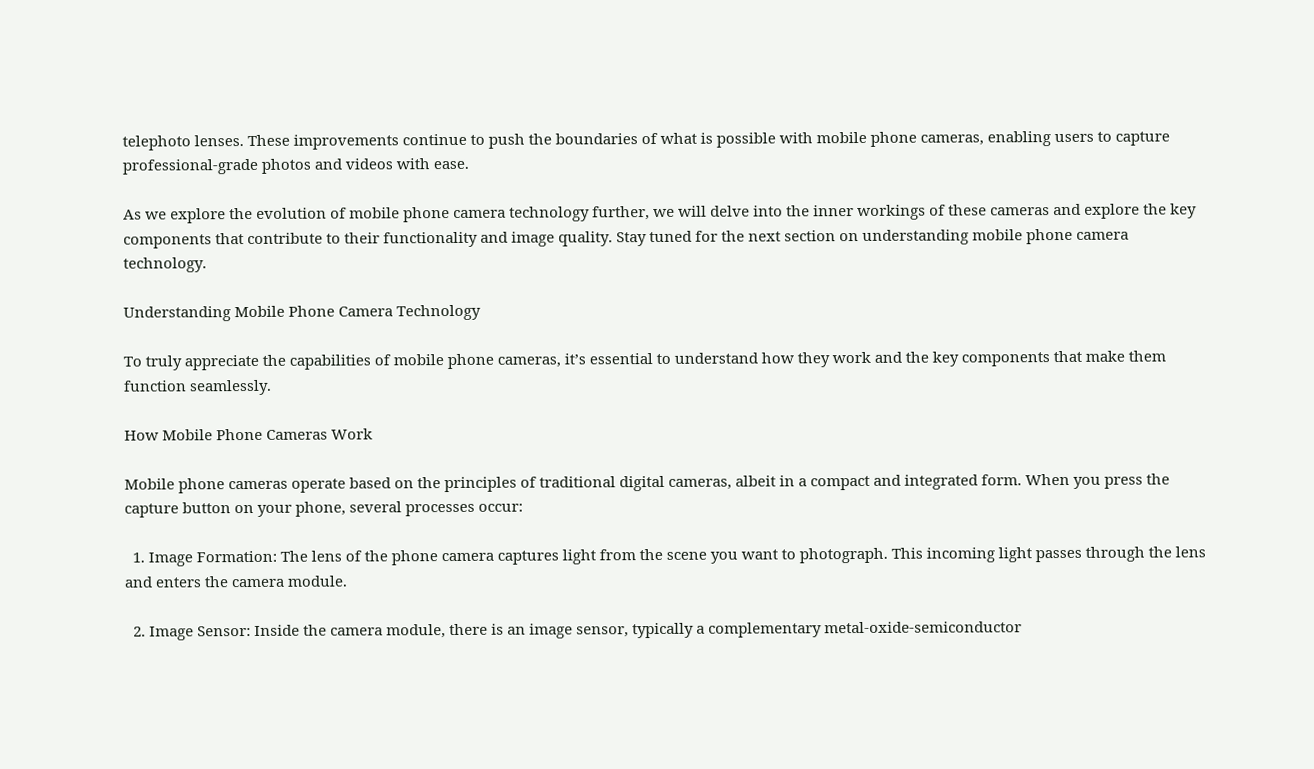telephoto lenses. These improvements continue to push the boundaries of what is possible with mobile phone cameras, enabling users to capture professional-grade photos and videos with ease.

As we explore the evolution of mobile phone camera technology further, we will delve into the inner workings of these cameras and explore the key components that contribute to their functionality and image quality. Stay tuned for the next section on understanding mobile phone camera technology.

Understanding Mobile Phone Camera Technology

To truly appreciate the capabilities of mobile phone cameras, it’s essential to understand how they work and the key components that make them function seamlessly.

How Mobile Phone Cameras Work

Mobile phone cameras operate based on the principles of traditional digital cameras, albeit in a compact and integrated form. When you press the capture button on your phone, several processes occur:

  1. Image Formation: The lens of the phone camera captures light from the scene you want to photograph. This incoming light passes through the lens and enters the camera module.

  2. Image Sensor: Inside the camera module, there is an image sensor, typically a complementary metal-oxide-semiconductor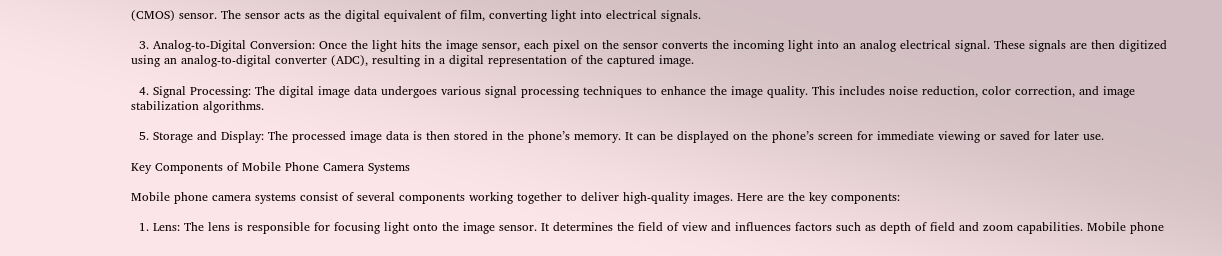(CMOS) sensor. The sensor acts as the digital equivalent of film, converting light into electrical signals.

  3. Analog-to-Digital Conversion: Once the light hits the image sensor, each pixel on the sensor converts the incoming light into an analog electrical signal. These signals are then digitized using an analog-to-digital converter (ADC), resulting in a digital representation of the captured image.

  4. Signal Processing: The digital image data undergoes various signal processing techniques to enhance the image quality. This includes noise reduction, color correction, and image stabilization algorithms.

  5. Storage and Display: The processed image data is then stored in the phone’s memory. It can be displayed on the phone’s screen for immediate viewing or saved for later use.

Key Components of Mobile Phone Camera Systems

Mobile phone camera systems consist of several components working together to deliver high-quality images. Here are the key components:

  1. Lens: The lens is responsible for focusing light onto the image sensor. It determines the field of view and influences factors such as depth of field and zoom capabilities. Mobile phone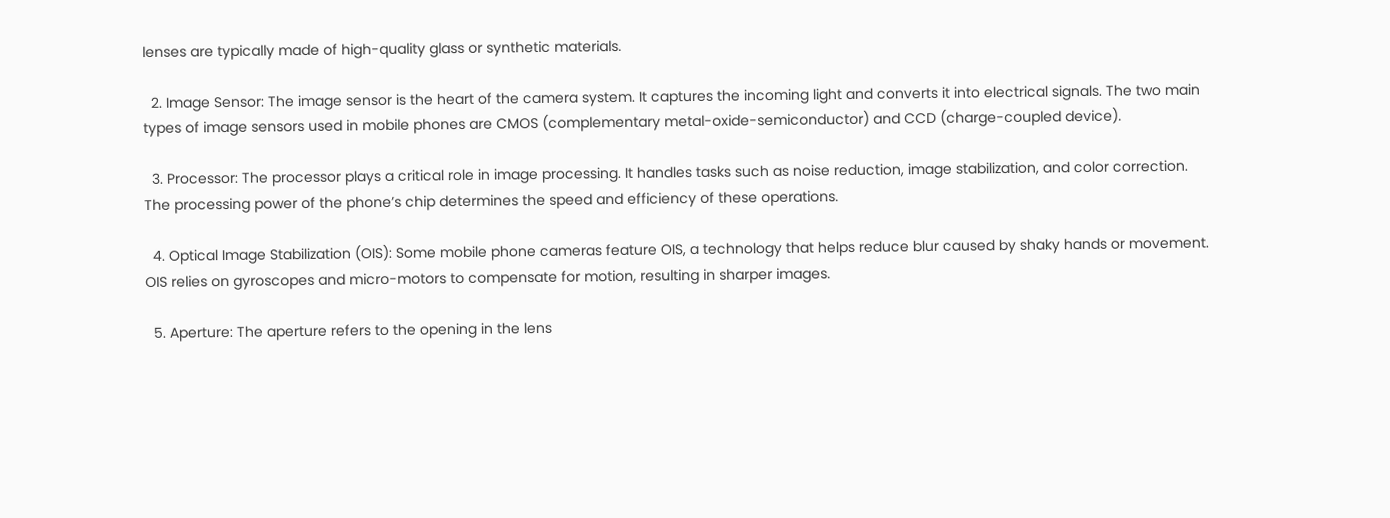lenses are typically made of high-quality glass or synthetic materials.

  2. Image Sensor: The image sensor is the heart of the camera system. It captures the incoming light and converts it into electrical signals. The two main types of image sensors used in mobile phones are CMOS (complementary metal-oxide-semiconductor) and CCD (charge-coupled device).

  3. Processor: The processor plays a critical role in image processing. It handles tasks such as noise reduction, image stabilization, and color correction. The processing power of the phone’s chip determines the speed and efficiency of these operations.

  4. Optical Image Stabilization (OIS): Some mobile phone cameras feature OIS, a technology that helps reduce blur caused by shaky hands or movement. OIS relies on gyroscopes and micro-motors to compensate for motion, resulting in sharper images.

  5. Aperture: The aperture refers to the opening in the lens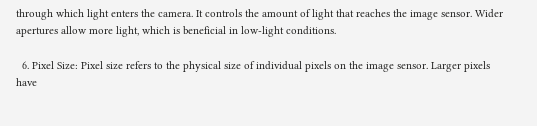through which light enters the camera. It controls the amount of light that reaches the image sensor. Wider apertures allow more light, which is beneficial in low-light conditions.

  6. Pixel Size: Pixel size refers to the physical size of individual pixels on the image sensor. Larger pixels have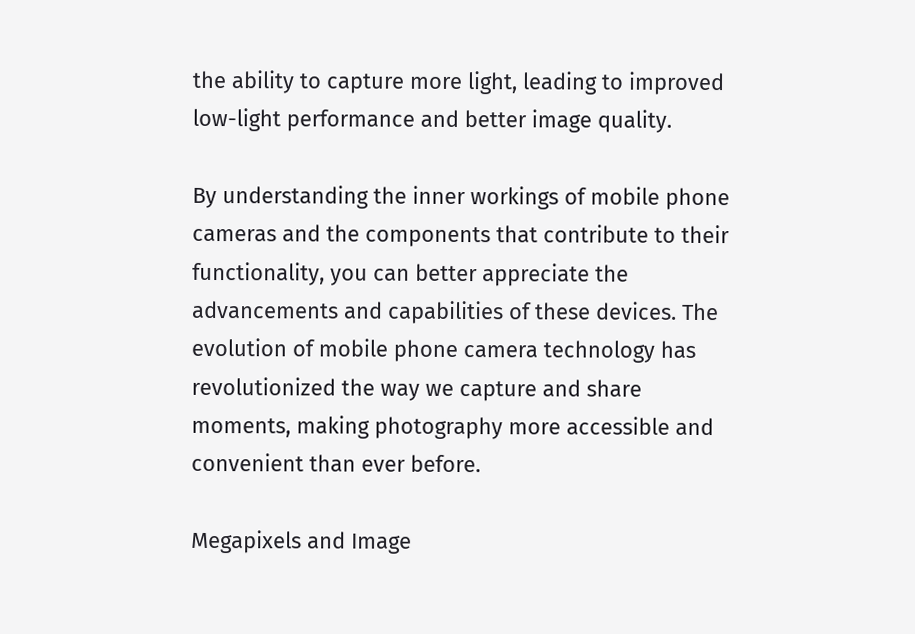the ability to capture more light, leading to improved low-light performance and better image quality.

By understanding the inner workings of mobile phone cameras and the components that contribute to their functionality, you can better appreciate the advancements and capabilities of these devices. The evolution of mobile phone camera technology has revolutionized the way we capture and share moments, making photography more accessible and convenient than ever before.

Megapixels and Image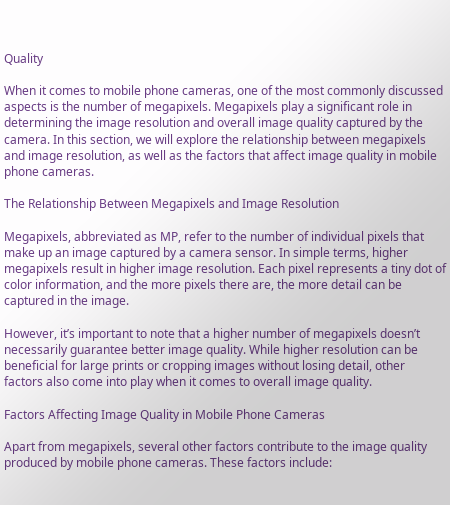Quality

When it comes to mobile phone cameras, one of the most commonly discussed aspects is the number of megapixels. Megapixels play a significant role in determining the image resolution and overall image quality captured by the camera. In this section, we will explore the relationship between megapixels and image resolution, as well as the factors that affect image quality in mobile phone cameras.

The Relationship Between Megapixels and Image Resolution

Megapixels, abbreviated as MP, refer to the number of individual pixels that make up an image captured by a camera sensor. In simple terms, higher megapixels result in higher image resolution. Each pixel represents a tiny dot of color information, and the more pixels there are, the more detail can be captured in the image.

However, it’s important to note that a higher number of megapixels doesn’t necessarily guarantee better image quality. While higher resolution can be beneficial for large prints or cropping images without losing detail, other factors also come into play when it comes to overall image quality.

Factors Affecting Image Quality in Mobile Phone Cameras

Apart from megapixels, several other factors contribute to the image quality produced by mobile phone cameras. These factors include: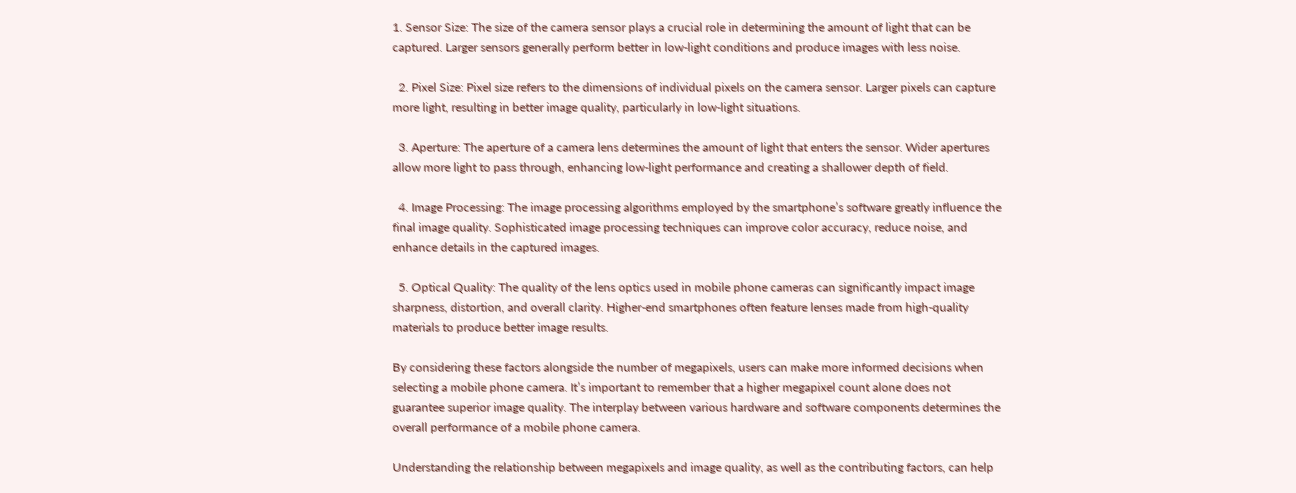1. Sensor Size: The size of the camera sensor plays a crucial role in determining the amount of light that can be captured. Larger sensors generally perform better in low-light conditions and produce images with less noise.

  2. Pixel Size: Pixel size refers to the dimensions of individual pixels on the camera sensor. Larger pixels can capture more light, resulting in better image quality, particularly in low-light situations.

  3. Aperture: The aperture of a camera lens determines the amount of light that enters the sensor. Wider apertures allow more light to pass through, enhancing low-light performance and creating a shallower depth of field.

  4. Image Processing: The image processing algorithms employed by the smartphone’s software greatly influence the final image quality. Sophisticated image processing techniques can improve color accuracy, reduce noise, and enhance details in the captured images.

  5. Optical Quality: The quality of the lens optics used in mobile phone cameras can significantly impact image sharpness, distortion, and overall clarity. Higher-end smartphones often feature lenses made from high-quality materials to produce better image results.

By considering these factors alongside the number of megapixels, users can make more informed decisions when selecting a mobile phone camera. It’s important to remember that a higher megapixel count alone does not guarantee superior image quality. The interplay between various hardware and software components determines the overall performance of a mobile phone camera.

Understanding the relationship between megapixels and image quality, as well as the contributing factors, can help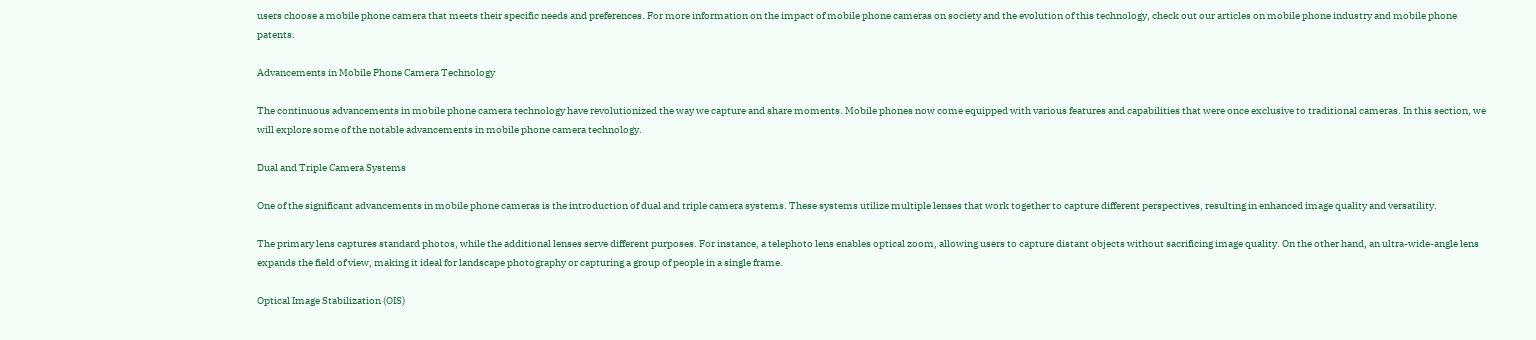users choose a mobile phone camera that meets their specific needs and preferences. For more information on the impact of mobile phone cameras on society and the evolution of this technology, check out our articles on mobile phone industry and mobile phone patents.

Advancements in Mobile Phone Camera Technology

The continuous advancements in mobile phone camera technology have revolutionized the way we capture and share moments. Mobile phones now come equipped with various features and capabilities that were once exclusive to traditional cameras. In this section, we will explore some of the notable advancements in mobile phone camera technology.

Dual and Triple Camera Systems

One of the significant advancements in mobile phone cameras is the introduction of dual and triple camera systems. These systems utilize multiple lenses that work together to capture different perspectives, resulting in enhanced image quality and versatility.

The primary lens captures standard photos, while the additional lenses serve different purposes. For instance, a telephoto lens enables optical zoom, allowing users to capture distant objects without sacrificing image quality. On the other hand, an ultra-wide-angle lens expands the field of view, making it ideal for landscape photography or capturing a group of people in a single frame.

Optical Image Stabilization (OIS)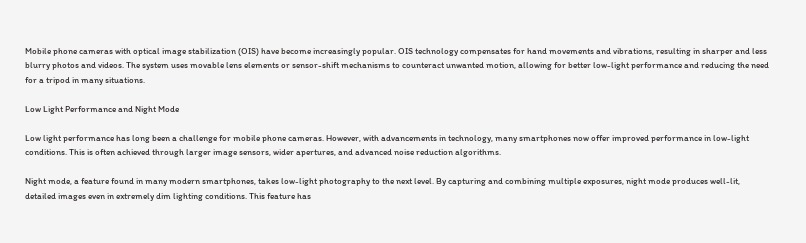Mobile phone cameras with optical image stabilization (OIS) have become increasingly popular. OIS technology compensates for hand movements and vibrations, resulting in sharper and less blurry photos and videos. The system uses movable lens elements or sensor-shift mechanisms to counteract unwanted motion, allowing for better low-light performance and reducing the need for a tripod in many situations.

Low Light Performance and Night Mode

Low light performance has long been a challenge for mobile phone cameras. However, with advancements in technology, many smartphones now offer improved performance in low-light conditions. This is often achieved through larger image sensors, wider apertures, and advanced noise reduction algorithms.

Night mode, a feature found in many modern smartphones, takes low-light photography to the next level. By capturing and combining multiple exposures, night mode produces well-lit, detailed images even in extremely dim lighting conditions. This feature has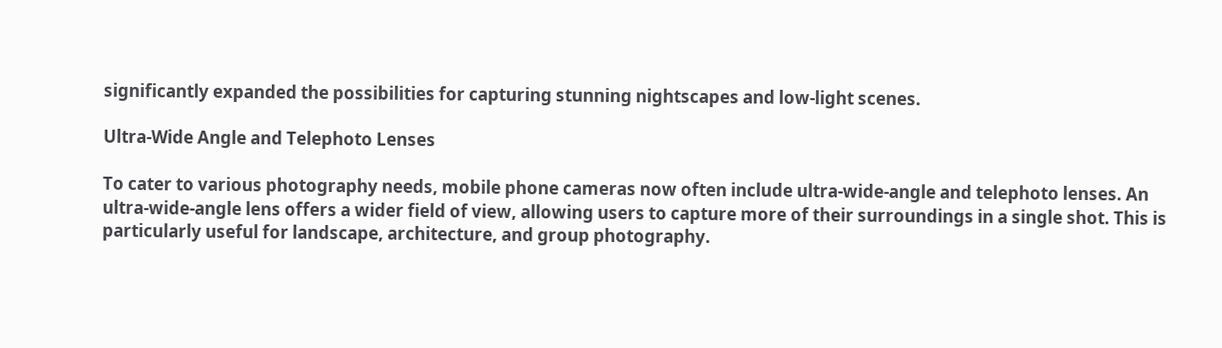significantly expanded the possibilities for capturing stunning nightscapes and low-light scenes.

Ultra-Wide Angle and Telephoto Lenses

To cater to various photography needs, mobile phone cameras now often include ultra-wide-angle and telephoto lenses. An ultra-wide-angle lens offers a wider field of view, allowing users to capture more of their surroundings in a single shot. This is particularly useful for landscape, architecture, and group photography.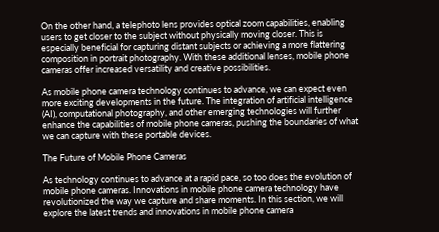On the other hand, a telephoto lens provides optical zoom capabilities, enabling users to get closer to the subject without physically moving closer. This is especially beneficial for capturing distant subjects or achieving a more flattering composition in portrait photography. With these additional lenses, mobile phone cameras offer increased versatility and creative possibilities.

As mobile phone camera technology continues to advance, we can expect even more exciting developments in the future. The integration of artificial intelligence (AI), computational photography, and other emerging technologies will further enhance the capabilities of mobile phone cameras, pushing the boundaries of what we can capture with these portable devices.

The Future of Mobile Phone Cameras

As technology continues to advance at a rapid pace, so too does the evolution of mobile phone cameras. Innovations in mobile phone camera technology have revolutionized the way we capture and share moments. In this section, we will explore the latest trends and innovations in mobile phone camera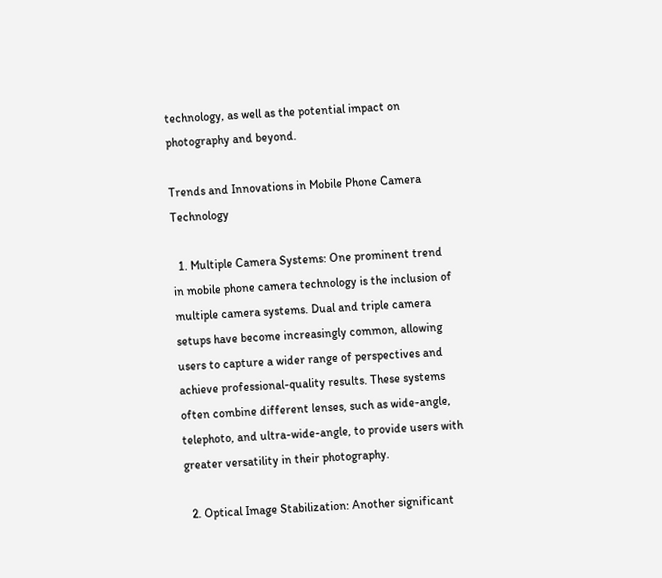technology, as well as the potential impact on photography and beyond.

Trends and Innovations in Mobile Phone Camera Technology

  1. Multiple Camera Systems: One prominent trend in mobile phone camera technology is the inclusion of multiple camera systems. Dual and triple camera setups have become increasingly common, allowing users to capture a wider range of perspectives and achieve professional-quality results. These systems often combine different lenses, such as wide-angle, telephoto, and ultra-wide-angle, to provide users with greater versatility in their photography.

  2. Optical Image Stabilization: Another significant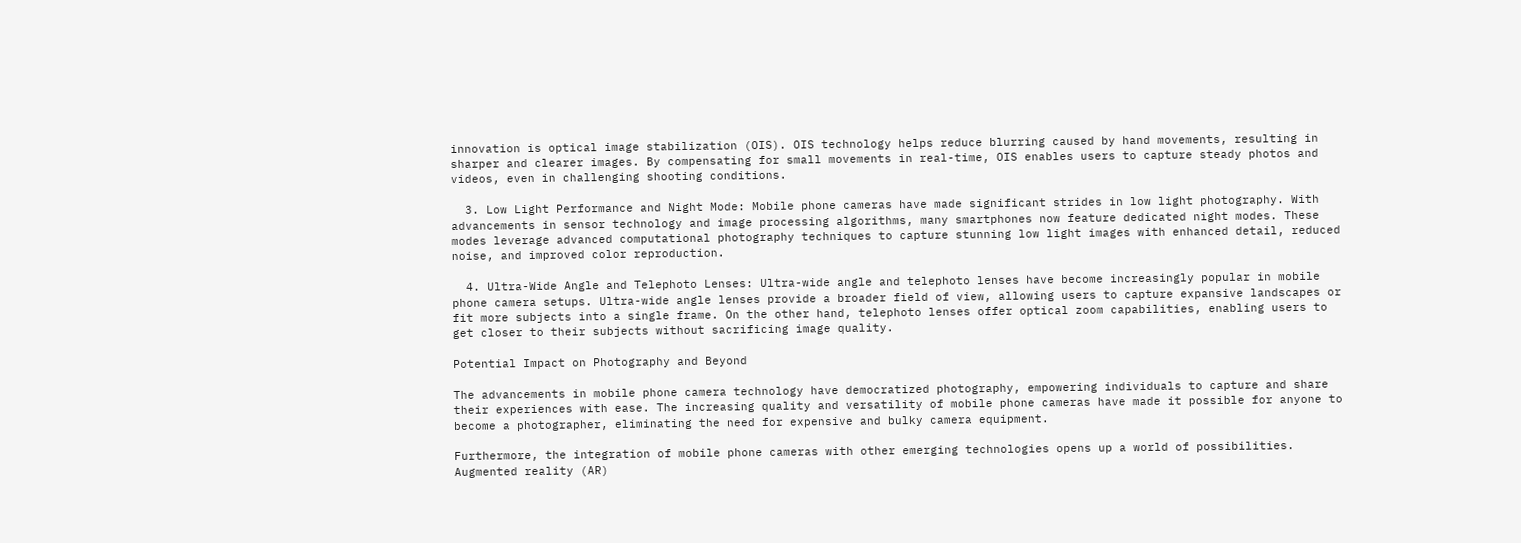innovation is optical image stabilization (OIS). OIS technology helps reduce blurring caused by hand movements, resulting in sharper and clearer images. By compensating for small movements in real-time, OIS enables users to capture steady photos and videos, even in challenging shooting conditions.

  3. Low Light Performance and Night Mode: Mobile phone cameras have made significant strides in low light photography. With advancements in sensor technology and image processing algorithms, many smartphones now feature dedicated night modes. These modes leverage advanced computational photography techniques to capture stunning low light images with enhanced detail, reduced noise, and improved color reproduction.

  4. Ultra-Wide Angle and Telephoto Lenses: Ultra-wide angle and telephoto lenses have become increasingly popular in mobile phone camera setups. Ultra-wide angle lenses provide a broader field of view, allowing users to capture expansive landscapes or fit more subjects into a single frame. On the other hand, telephoto lenses offer optical zoom capabilities, enabling users to get closer to their subjects without sacrificing image quality.

Potential Impact on Photography and Beyond

The advancements in mobile phone camera technology have democratized photography, empowering individuals to capture and share their experiences with ease. The increasing quality and versatility of mobile phone cameras have made it possible for anyone to become a photographer, eliminating the need for expensive and bulky camera equipment.

Furthermore, the integration of mobile phone cameras with other emerging technologies opens up a world of possibilities. Augmented reality (AR)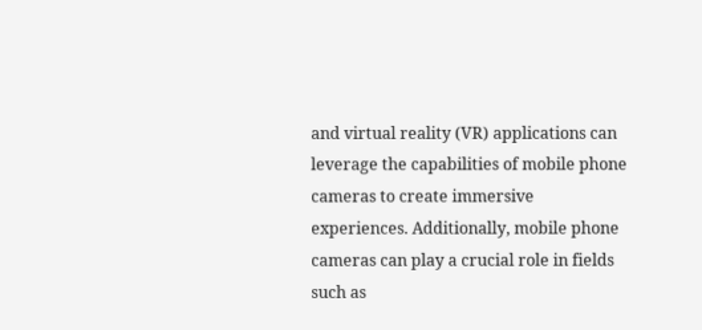and virtual reality (VR) applications can leverage the capabilities of mobile phone cameras to create immersive experiences. Additionally, mobile phone cameras can play a crucial role in fields such as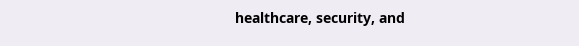healthcare, security, and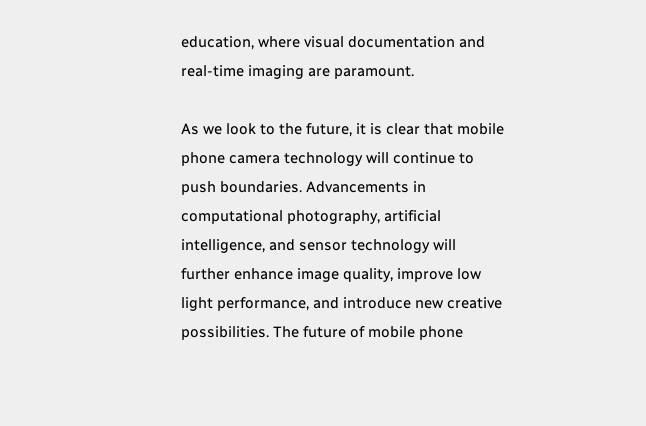education, where visual documentation and real-time imaging are paramount.

As we look to the future, it is clear that mobile phone camera technology will continue to push boundaries. Advancements in computational photography, artificial intelligence, and sensor technology will further enhance image quality, improve low light performance, and introduce new creative possibilities. The future of mobile phone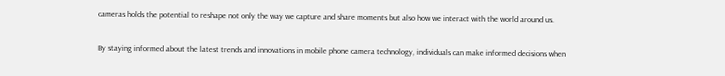cameras holds the potential to reshape not only the way we capture and share moments but also how we interact with the world around us.

By staying informed about the latest trends and innovations in mobile phone camera technology, individuals can make informed decisions when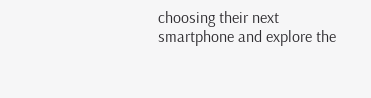choosing their next smartphone and explore the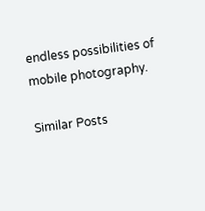endless possibilities of mobile photography.

Similar Posts